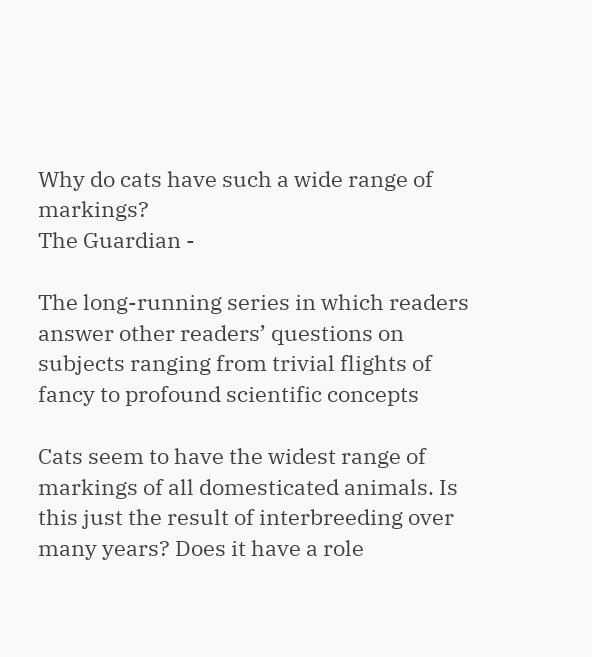Why do cats have such a wide range of markings?
The Guardian -

The long-running series in which readers answer other readers’ questions on subjects ranging from trivial flights of fancy to profound scientific concepts

Cats seem to have the widest range of markings of all domesticated animals. Is this just the result of interbreeding over many years? Does it have a role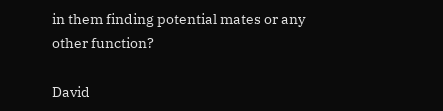in them finding potential mates or any other function?

David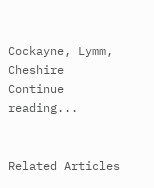Cockayne, Lymm, Cheshire Continue reading...


Related Articles